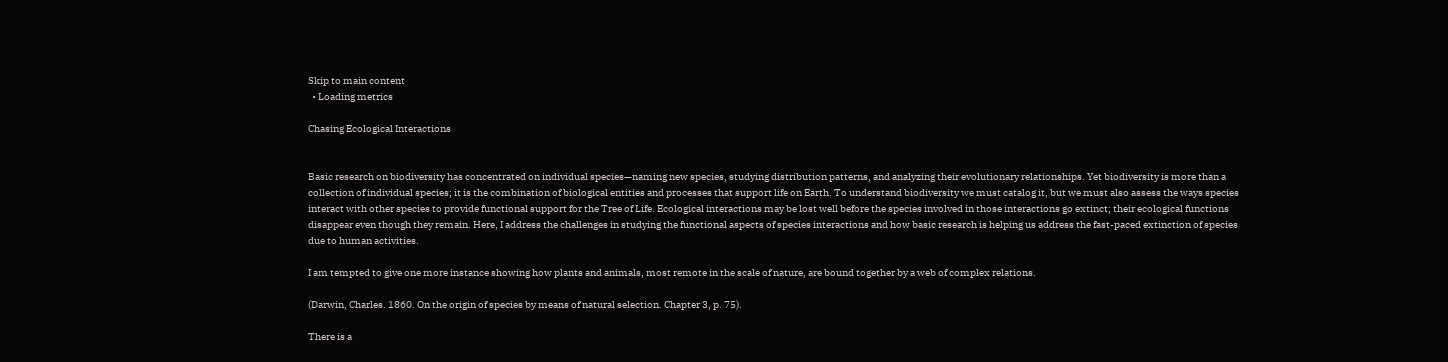Skip to main content
  • Loading metrics

Chasing Ecological Interactions


Basic research on biodiversity has concentrated on individual species—naming new species, studying distribution patterns, and analyzing their evolutionary relationships. Yet biodiversity is more than a collection of individual species; it is the combination of biological entities and processes that support life on Earth. To understand biodiversity we must catalog it, but we must also assess the ways species interact with other species to provide functional support for the Tree of Life. Ecological interactions may be lost well before the species involved in those interactions go extinct; their ecological functions disappear even though they remain. Here, I address the challenges in studying the functional aspects of species interactions and how basic research is helping us address the fast-paced extinction of species due to human activities.

I am tempted to give one more instance showing how plants and animals, most remote in the scale of nature, are bound together by a web of complex relations.

(Darwin, Charles. 1860. On the origin of species by means of natural selection. Chapter 3, p. 75).

There is a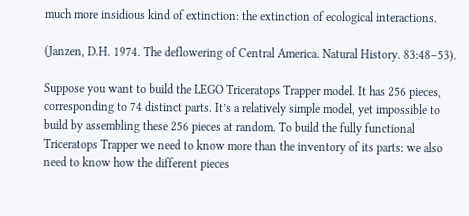much more insidious kind of extinction: the extinction of ecological interactions.

(Janzen, D.H. 1974. The deflowering of Central America. Natural History. 83:48–53).

Suppose you want to build the LEGO Triceratops Trapper model. It has 256 pieces, corresponding to 74 distinct parts. It’s a relatively simple model, yet impossible to build by assembling these 256 pieces at random. To build the fully functional Triceratops Trapper we need to know more than the inventory of its parts: we also need to know how the different pieces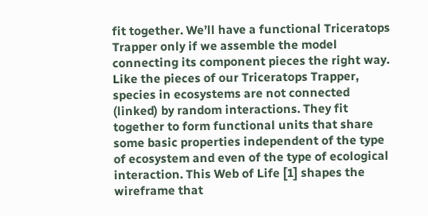fit together. We’ll have a functional Triceratops Trapper only if we assemble the model connecting its component pieces the right way. Like the pieces of our Triceratops Trapper, species in ecosystems are not connected (linked) by random interactions. They fit together to form functional units that share some basic properties independent of the type of ecosystem and even of the type of ecological interaction. This Web of Life [1] shapes the wireframe that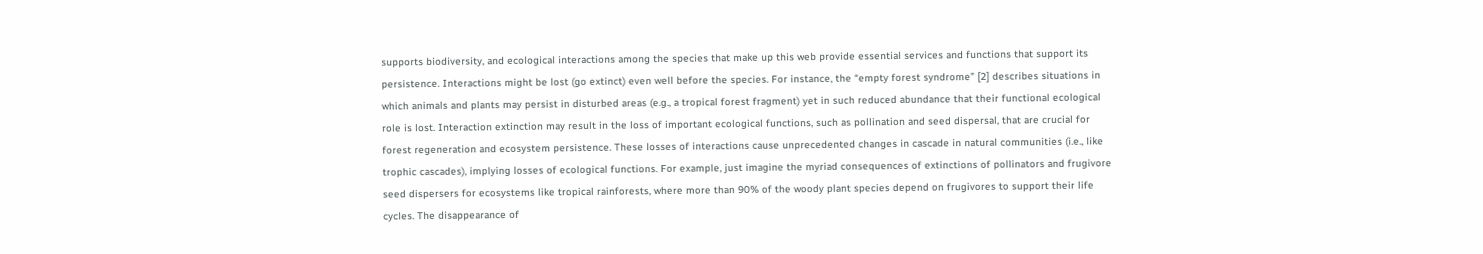supports biodiversity, and ecological interactions among the species that make up this web provide essential services and functions that support its persistence. Interactions might be lost (go extinct) even well before the species. For instance, the “empty forest syndrome” [2] describes situations in which animals and plants may persist in disturbed areas (e.g., a tropical forest fragment) yet in such reduced abundance that their functional ecological role is lost. Interaction extinction may result in the loss of important ecological functions, such as pollination and seed dispersal, that are crucial for forest regeneration and ecosystem persistence. These losses of interactions cause unprecedented changes in cascade in natural communities (i.e., like trophic cascades), implying losses of ecological functions. For example, just imagine the myriad consequences of extinctions of pollinators and frugivore seed dispersers for ecosystems like tropical rainforests, where more than 90% of the woody plant species depend on frugivores to support their life cycles. The disappearance of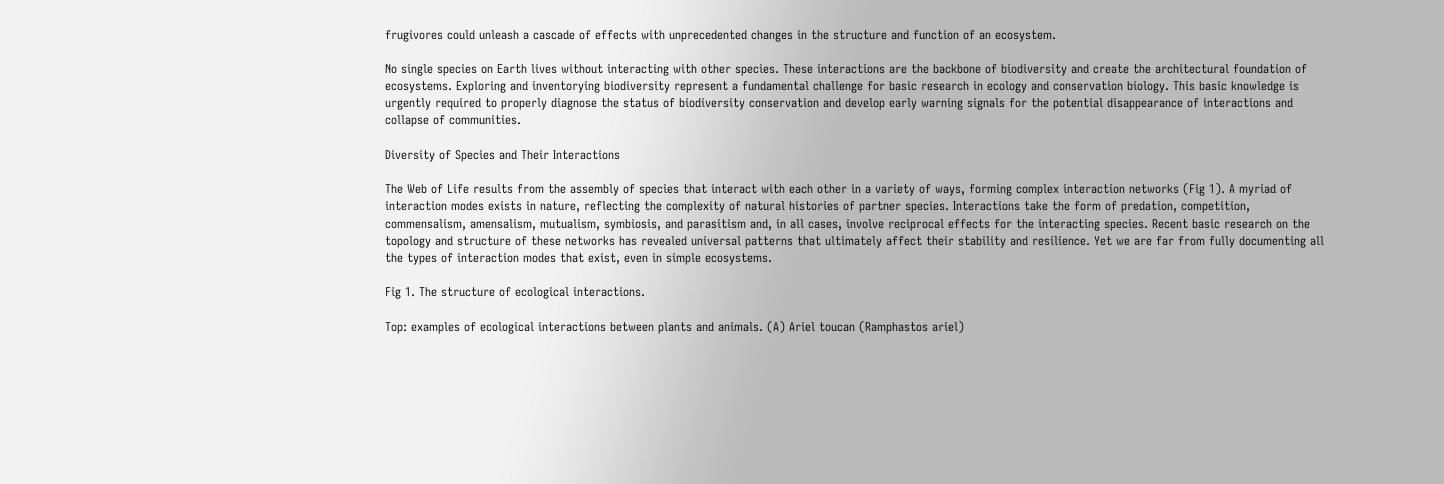frugivores could unleash a cascade of effects with unprecedented changes in the structure and function of an ecosystem.

No single species on Earth lives without interacting with other species. These interactions are the backbone of biodiversity and create the architectural foundation of ecosystems. Exploring and inventorying biodiversity represent a fundamental challenge for basic research in ecology and conservation biology. This basic knowledge is urgently required to properly diagnose the status of biodiversity conservation and develop early warning signals for the potential disappearance of interactions and collapse of communities.

Diversity of Species and Their Interactions

The Web of Life results from the assembly of species that interact with each other in a variety of ways, forming complex interaction networks (Fig 1). A myriad of interaction modes exists in nature, reflecting the complexity of natural histories of partner species. Interactions take the form of predation, competition, commensalism, amensalism, mutualism, symbiosis, and parasitism and, in all cases, involve reciprocal effects for the interacting species. Recent basic research on the topology and structure of these networks has revealed universal patterns that ultimately affect their stability and resilience. Yet we are far from fully documenting all the types of interaction modes that exist, even in simple ecosystems.

Fig 1. The structure of ecological interactions.

Top: examples of ecological interactions between plants and animals. (A) Ariel toucan (Ramphastos ariel)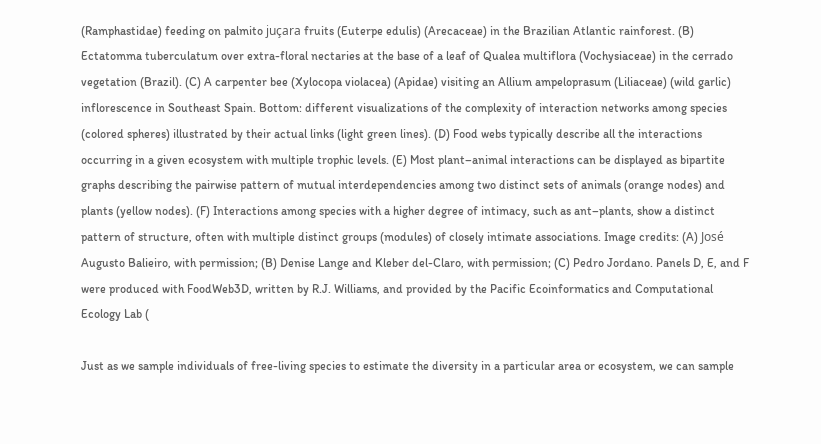(Ramphastidae) feeding on palmito juçara fruits (Euterpe edulis) (Arecaceae) in the Brazilian Atlantic rainforest. (B) Ectatomma tuberculatum over extra-floral nectaries at the base of a leaf of Qualea multiflora (Vochysiaceae) in the cerrado vegetation (Brazil). (C) A carpenter bee (Xylocopa violacea) (Apidae) visiting an Allium ampeloprasum (Liliaceae) (wild garlic) inflorescence in Southeast Spain. Bottom: different visualizations of the complexity of interaction networks among species (colored spheres) illustrated by their actual links (light green lines). (D) Food webs typically describe all the interactions occurring in a given ecosystem with multiple trophic levels. (E) Most plant–animal interactions can be displayed as bipartite graphs describing the pairwise pattern of mutual interdependencies among two distinct sets of animals (orange nodes) and plants (yellow nodes). (F) Interactions among species with a higher degree of intimacy, such as ant–plants, show a distinct pattern of structure, often with multiple distinct groups (modules) of closely intimate associations. Image credits: (A) José Augusto Balieiro, with permission; (B) Denise Lange and Kleber del-Claro, with permission; (C) Pedro Jordano. Panels D, E, and F were produced with FoodWeb3D, written by R.J. Williams, and provided by the Pacific Ecoinformatics and Computational Ecology Lab (

Just as we sample individuals of free-living species to estimate the diversity in a particular area or ecosystem, we can sample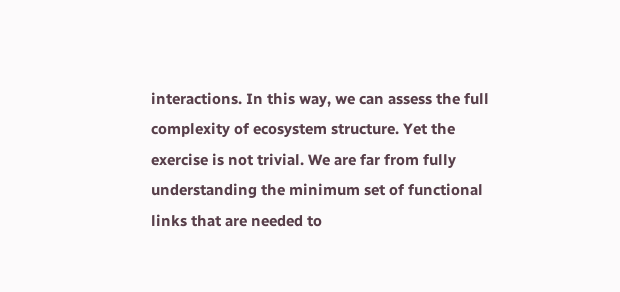interactions. In this way, we can assess the full complexity of ecosystem structure. Yet the exercise is not trivial. We are far from fully understanding the minimum set of functional links that are needed to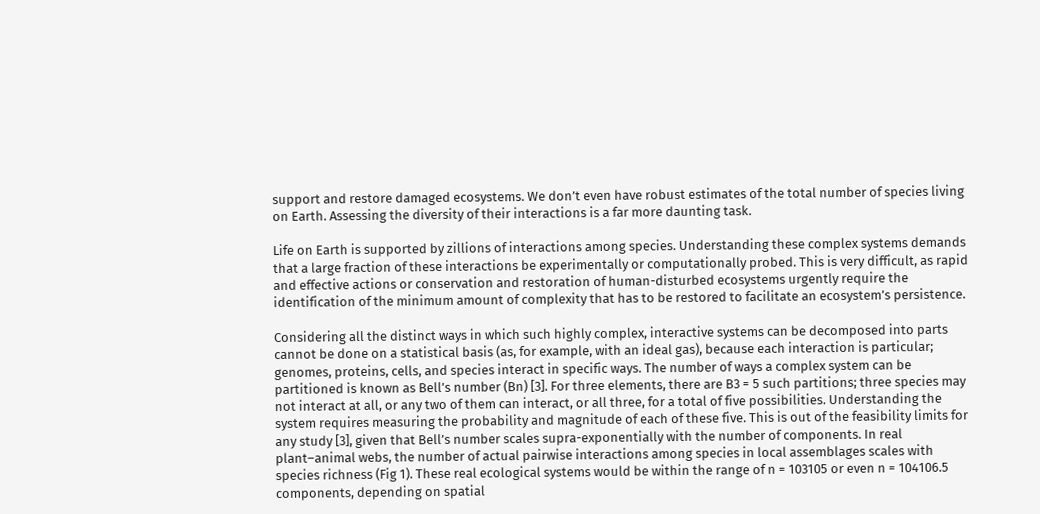support and restore damaged ecosystems. We don’t even have robust estimates of the total number of species living on Earth. Assessing the diversity of their interactions is a far more daunting task.

Life on Earth is supported by zillions of interactions among species. Understanding these complex systems demands that a large fraction of these interactions be experimentally or computationally probed. This is very difficult, as rapid and effective actions or conservation and restoration of human-disturbed ecosystems urgently require the identification of the minimum amount of complexity that has to be restored to facilitate an ecosystem’s persistence.

Considering all the distinct ways in which such highly complex, interactive systems can be decomposed into parts cannot be done on a statistical basis (as, for example, with an ideal gas), because each interaction is particular; genomes, proteins, cells, and species interact in specific ways. The number of ways a complex system can be partitioned is known as Bell’s number (Bn) [3]. For three elements, there are B3 = 5 such partitions; three species may not interact at all, or any two of them can interact, or all three, for a total of five possibilities. Understanding the system requires measuring the probability and magnitude of each of these five. This is out of the feasibility limits for any study [3], given that Bell’s number scales supra-exponentially with the number of components. In real plant–animal webs, the number of actual pairwise interactions among species in local assemblages scales with species richness (Fig 1). These real ecological systems would be within the range of n = 103105 or even n = 104106.5 components, depending on spatial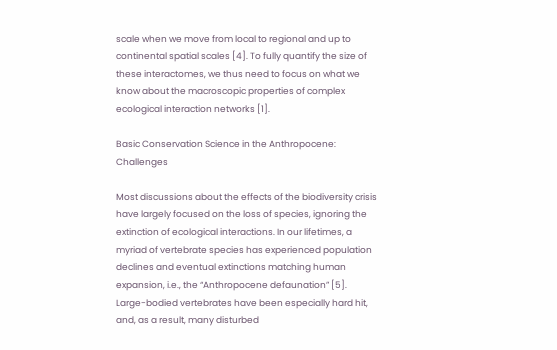scale when we move from local to regional and up to continental spatial scales [4]. To fully quantify the size of these interactomes, we thus need to focus on what we know about the macroscopic properties of complex ecological interaction networks [1].

Basic Conservation Science in the Anthropocene: Challenges

Most discussions about the effects of the biodiversity crisis have largely focused on the loss of species, ignoring the extinction of ecological interactions. In our lifetimes, a myriad of vertebrate species has experienced population declines and eventual extinctions matching human expansion, i.e., the “Anthropocene defaunation” [5]. Large-bodied vertebrates have been especially hard hit, and, as a result, many disturbed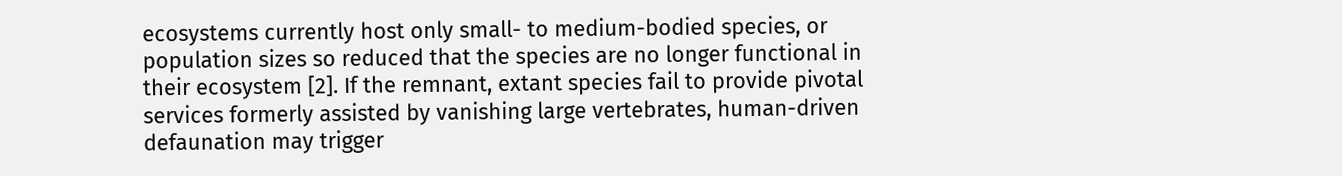ecosystems currently host only small- to medium-bodied species, or population sizes so reduced that the species are no longer functional in their ecosystem [2]. If the remnant, extant species fail to provide pivotal services formerly assisted by vanishing large vertebrates, human-driven defaunation may trigger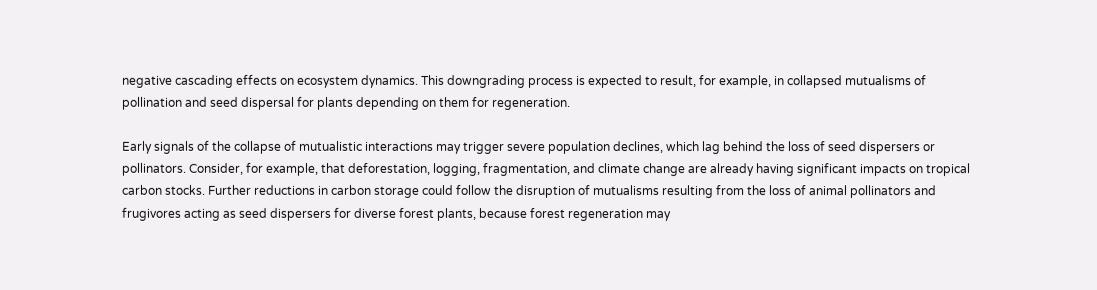negative cascading effects on ecosystem dynamics. This downgrading process is expected to result, for example, in collapsed mutualisms of pollination and seed dispersal for plants depending on them for regeneration.

Early signals of the collapse of mutualistic interactions may trigger severe population declines, which lag behind the loss of seed dispersers or pollinators. Consider, for example, that deforestation, logging, fragmentation, and climate change are already having significant impacts on tropical carbon stocks. Further reductions in carbon storage could follow the disruption of mutualisms resulting from the loss of animal pollinators and frugivores acting as seed dispersers for diverse forest plants, because forest regeneration may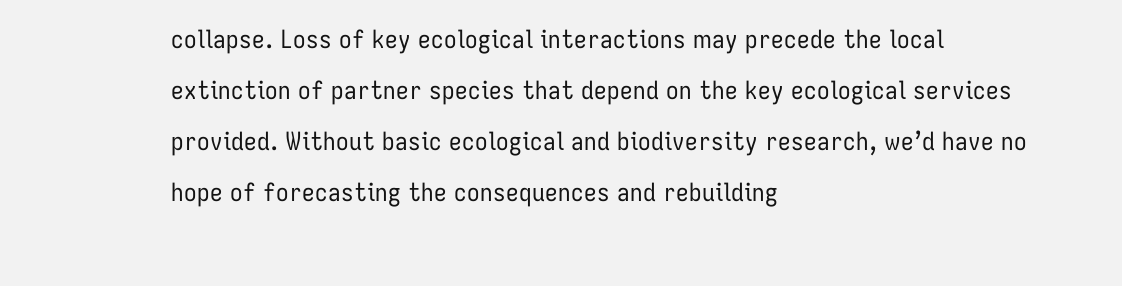collapse. Loss of key ecological interactions may precede the local extinction of partner species that depend on the key ecological services provided. Without basic ecological and biodiversity research, we’d have no hope of forecasting the consequences and rebuilding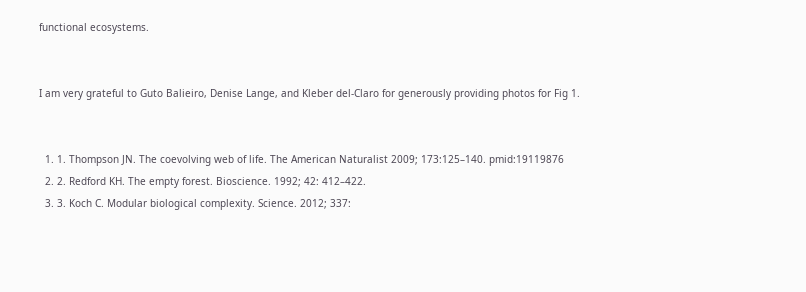functional ecosystems.


I am very grateful to Guto Balieiro, Denise Lange, and Kleber del-Claro for generously providing photos for Fig 1.


  1. 1. Thompson JN. The coevolving web of life. The American Naturalist 2009; 173:125–140. pmid:19119876
  2. 2. Redford KH. The empty forest. Bioscience. 1992; 42: 412–422.
  3. 3. Koch C. Modular biological complexity. Science. 2012; 337: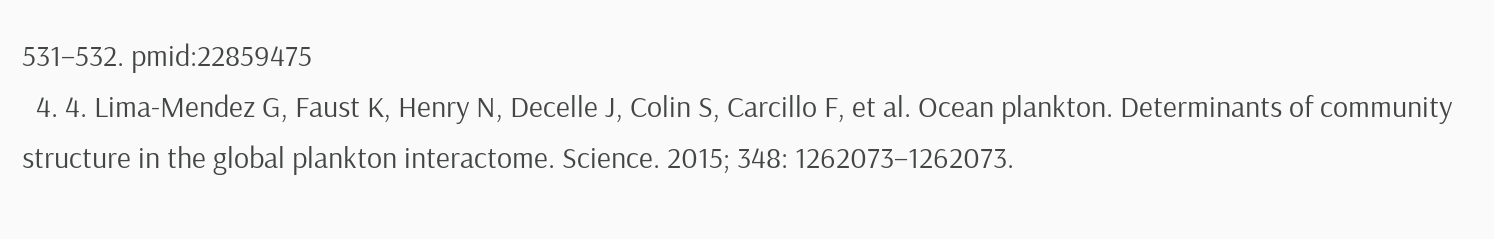531–532. pmid:22859475
  4. 4. Lima-Mendez G, Faust K, Henry N, Decelle J, Colin S, Carcillo F, et al. Ocean plankton. Determinants of community structure in the global plankton interactome. Science. 2015; 348: 1262073–1262073.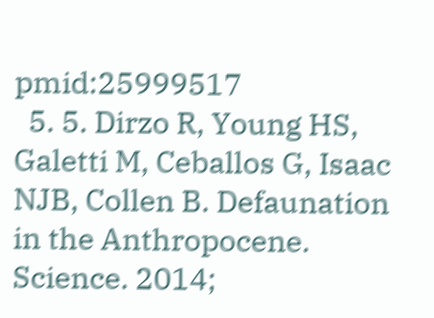pmid:25999517
  5. 5. Dirzo R, Young HS, Galetti M, Ceballos G, Isaac NJB, Collen B. Defaunation in the Anthropocene. Science. 2014;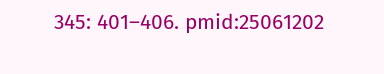345: 401–406. pmid:25061202